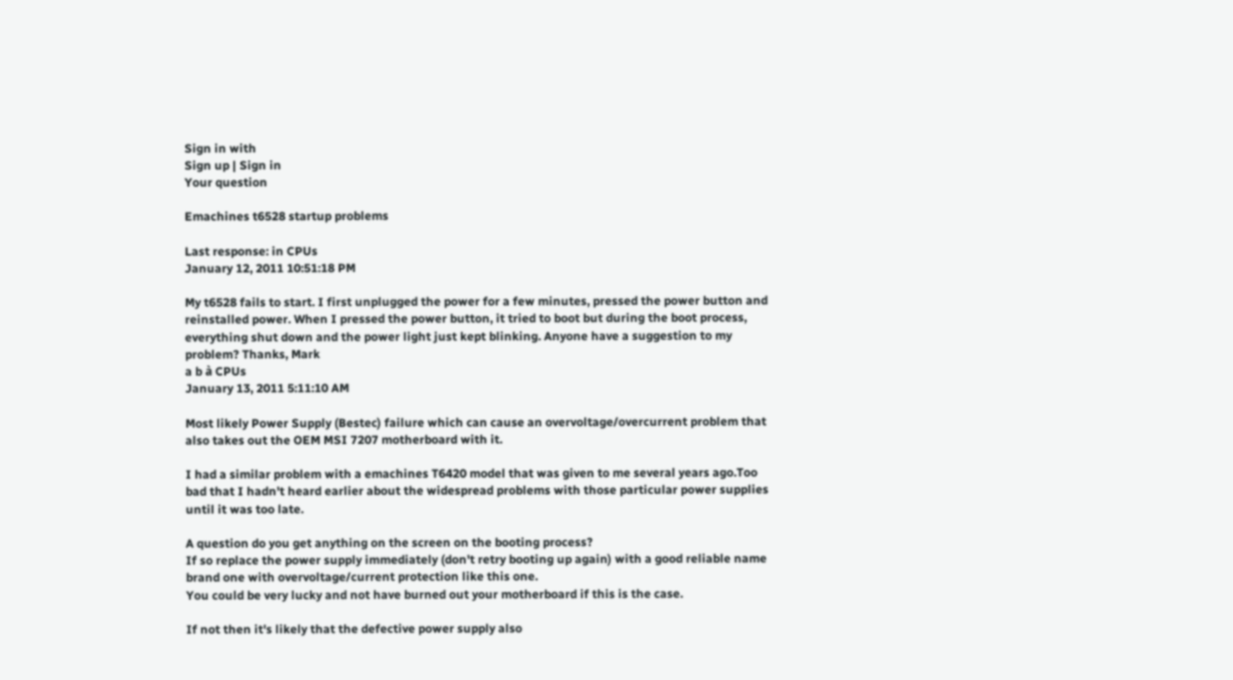Sign in with
Sign up | Sign in
Your question

Emachines t6528 startup problems

Last response: in CPUs
January 12, 2011 10:51:18 PM

My t6528 fails to start. I first unplugged the power for a few minutes, pressed the power button and reinstalled power. When I pressed the power button, it tried to boot but during the boot process, everything shut down and the power light just kept blinking. Anyone have a suggestion to my problem? Thanks, Mark
a b à CPUs
January 13, 2011 5:11:10 AM

Most likely Power Supply (Bestec) failure which can cause an overvoltage/overcurrent problem that also takes out the OEM MSI 7207 motherboard with it.

I had a similar problem with a emachines T6420 model that was given to me several years ago.Too bad that I hadn't heard earlier about the widespread problems with those particular power supplies until it was too late.

A question do you get anything on the screen on the booting process?
If so replace the power supply immediately (don't retry booting up again) with a good reliable name brand one with overvoltage/current protection like this one.
You could be very lucky and not have burned out your motherboard if this is the case.

If not then it's likely that the defective power supply also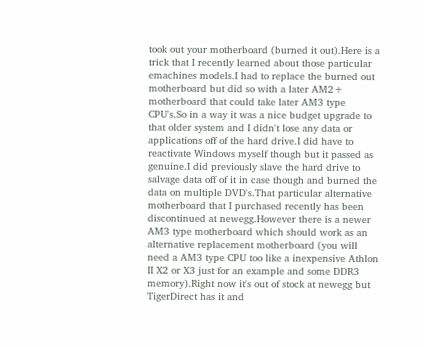took out your motherboard (burned it out).Here is a trick that I recently learned about those particular emachines models.I had to replace the burned out motherboard but did so with a later AM2+ motherboard that could take later AM3 type CPU's.So in a way it was a nice budget upgrade to that older system and I didn't lose any data or applications off of the hard drive.I did have to reactivate Windows myself though but it passed as genuine.I did previously slave the hard drive to salvage data off of it in case though and burned the data on multiple DVD's.That particular alternative motherboard that I purchased recently has been discontinued at newegg.However there is a newer AM3 type motherboard which should work as an alternative replacement motherboard (you will need a AM3 type CPU too like a inexpensive Athlon II X2 or X3 just for an example and some DDR3 memory).Right now it's out of stock at newegg but TigerDirect has it and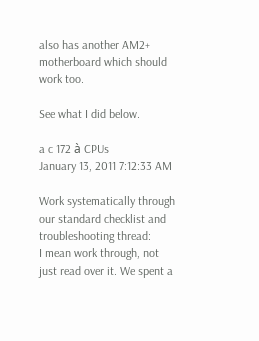also has another AM2+ motherboard which should work too.

See what I did below.

a c 172 à CPUs
January 13, 2011 7:12:33 AM

Work systematically through our standard checklist and troubleshooting thread:
I mean work through, not just read over it. We spent a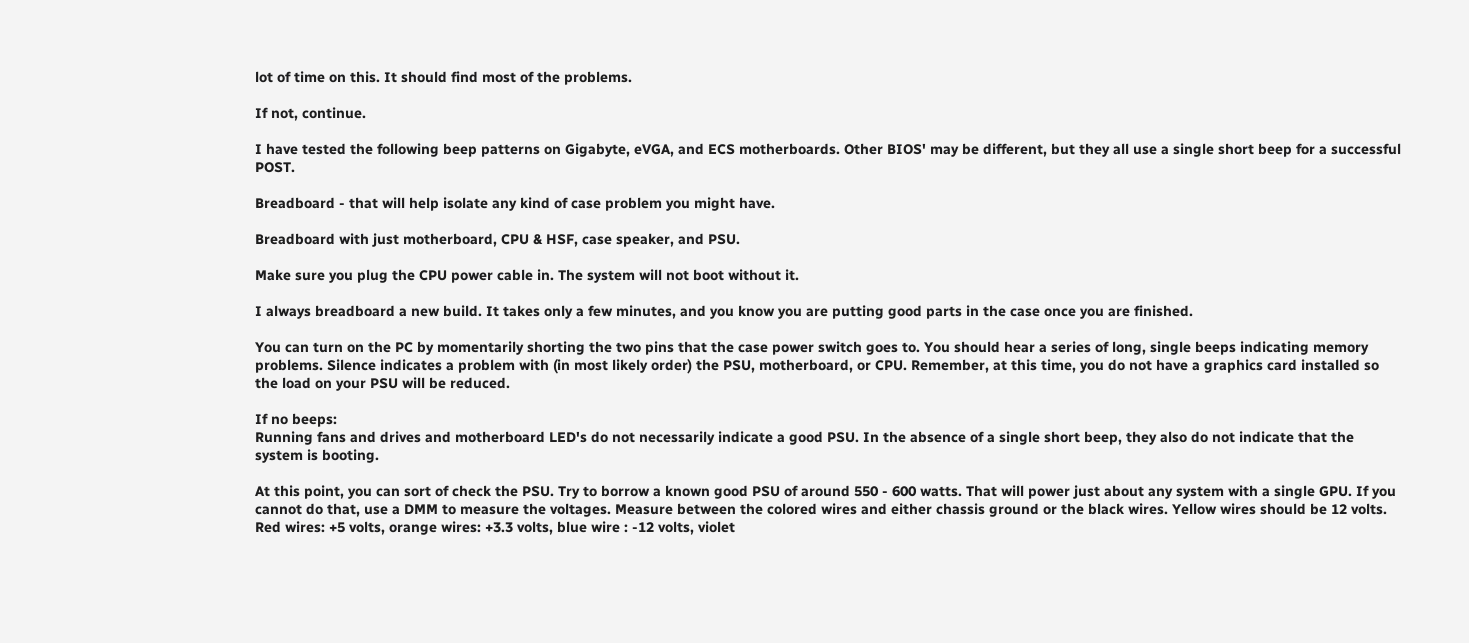lot of time on this. It should find most of the problems.

If not, continue.

I have tested the following beep patterns on Gigabyte, eVGA, and ECS motherboards. Other BIOS' may be different, but they all use a single short beep for a successful POST.

Breadboard - that will help isolate any kind of case problem you might have.

Breadboard with just motherboard, CPU & HSF, case speaker, and PSU.

Make sure you plug the CPU power cable in. The system will not boot without it.

I always breadboard a new build. It takes only a few minutes, and you know you are putting good parts in the case once you are finished.

You can turn on the PC by momentarily shorting the two pins that the case power switch goes to. You should hear a series of long, single beeps indicating memory problems. Silence indicates a problem with (in most likely order) the PSU, motherboard, or CPU. Remember, at this time, you do not have a graphics card installed so the load on your PSU will be reduced.

If no beeps:
Running fans and drives and motherboard LED's do not necessarily indicate a good PSU. In the absence of a single short beep, they also do not indicate that the system is booting.

At this point, you can sort of check the PSU. Try to borrow a known good PSU of around 550 - 600 watts. That will power just about any system with a single GPU. If you cannot do that, use a DMM to measure the voltages. Measure between the colored wires and either chassis ground or the black wires. Yellow wires should be 12 volts. Red wires: +5 volts, orange wires: +3.3 volts, blue wire : -12 volts, violet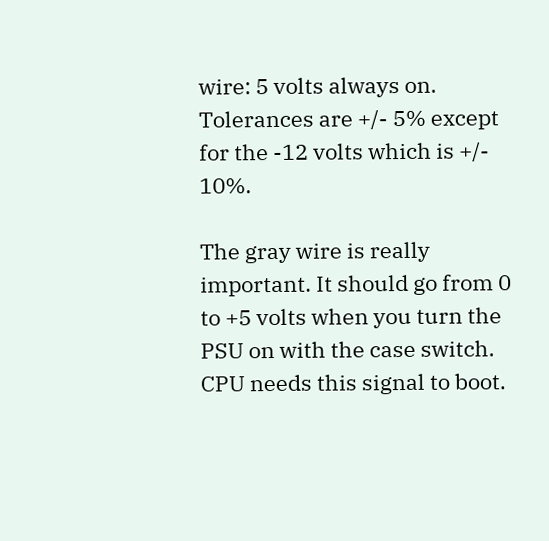wire: 5 volts always on. Tolerances are +/- 5% except for the -12 volts which is +/- 10%.

The gray wire is really important. It should go from 0 to +5 volts when you turn the PSU on with the case switch. CPU needs this signal to boot.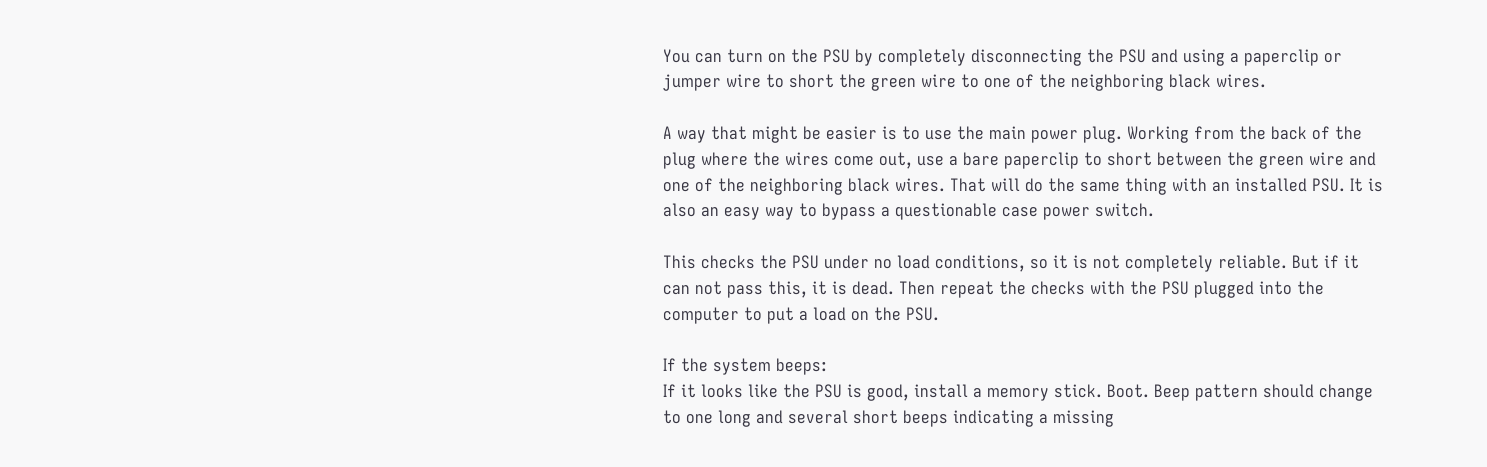You can turn on the PSU by completely disconnecting the PSU and using a paperclip or jumper wire to short the green wire to one of the neighboring black wires.

A way that might be easier is to use the main power plug. Working from the back of the plug where the wires come out, use a bare paperclip to short between the green wire and one of the neighboring black wires. That will do the same thing with an installed PSU. It is also an easy way to bypass a questionable case power switch.

This checks the PSU under no load conditions, so it is not completely reliable. But if it can not pass this, it is dead. Then repeat the checks with the PSU plugged into the computer to put a load on the PSU.

If the system beeps:
If it looks like the PSU is good, install a memory stick. Boot. Beep pattern should change to one long and several short beeps indicating a missing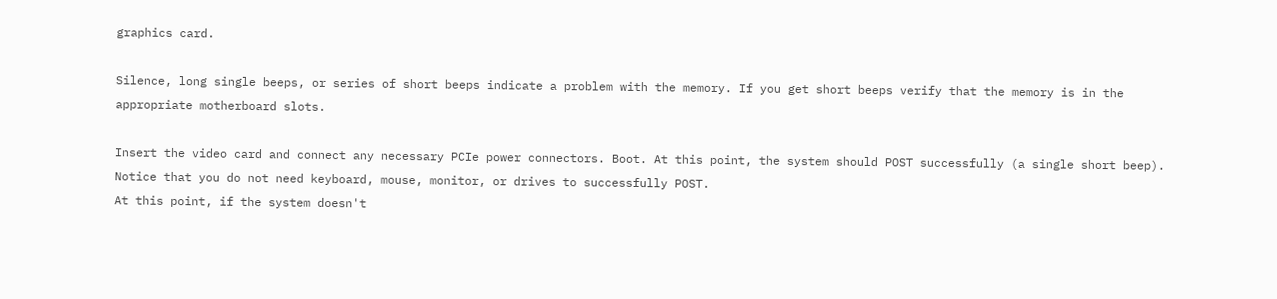graphics card.

Silence, long single beeps, or series of short beeps indicate a problem with the memory. If you get short beeps verify that the memory is in the appropriate motherboard slots.

Insert the video card and connect any necessary PCIe power connectors. Boot. At this point, the system should POST successfully (a single short beep). Notice that you do not need keyboard, mouse, monitor, or drives to successfully POST.
At this point, if the system doesn't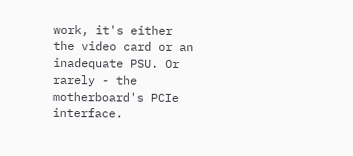work, it's either the video card or an inadequate PSU. Or rarely - the motherboard's PCIe interface.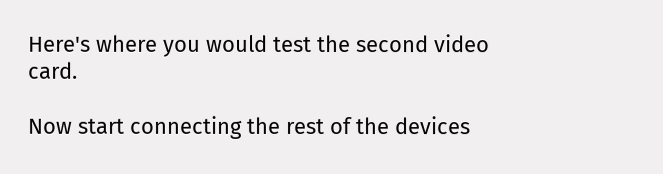Here's where you would test the second video card.

Now start connecting the rest of the devices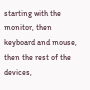starting with the monitor, then keyboard and mouse, then the rest of the devices,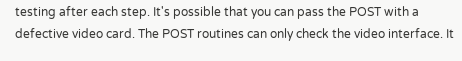testing after each step. It's possible that you can pass the POST with a defective video card. The POST routines can only check the video interface. It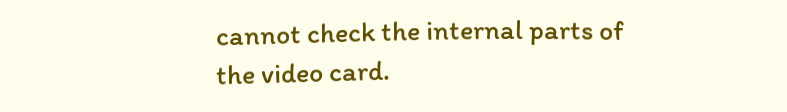cannot check the internal parts of the video card.